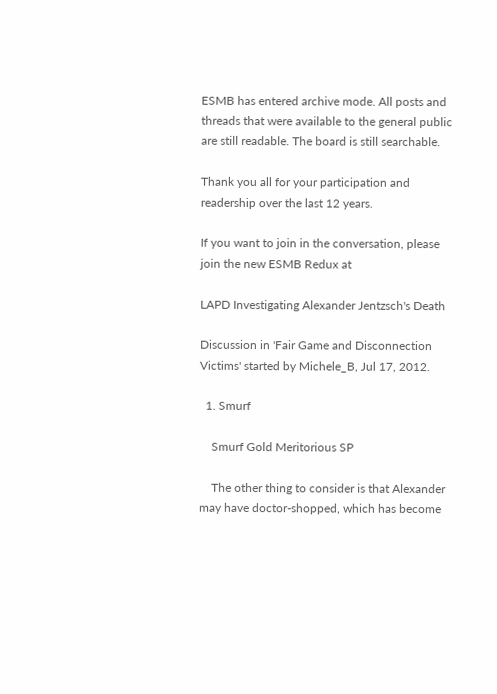ESMB has entered archive mode. All posts and threads that were available to the general public are still readable. The board is still searchable.

Thank you all for your participation and readership over the last 12 years.

If you want to join in the conversation, please join the new ESMB Redux at

LAPD Investigating Alexander Jentzsch's Death

Discussion in 'Fair Game and Disconnection Victims' started by Michele_B, Jul 17, 2012.

  1. Smurf

    Smurf Gold Meritorious SP

    The other thing to consider is that Alexander may have doctor-shopped, which has become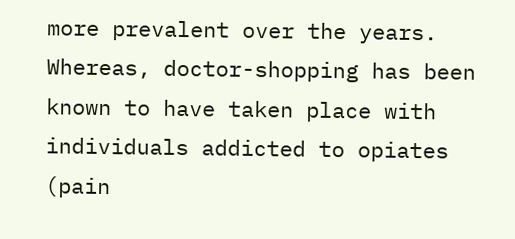more prevalent over the years. Whereas, doctor-shopping has been known to have taken place with individuals addicted to opiates (pain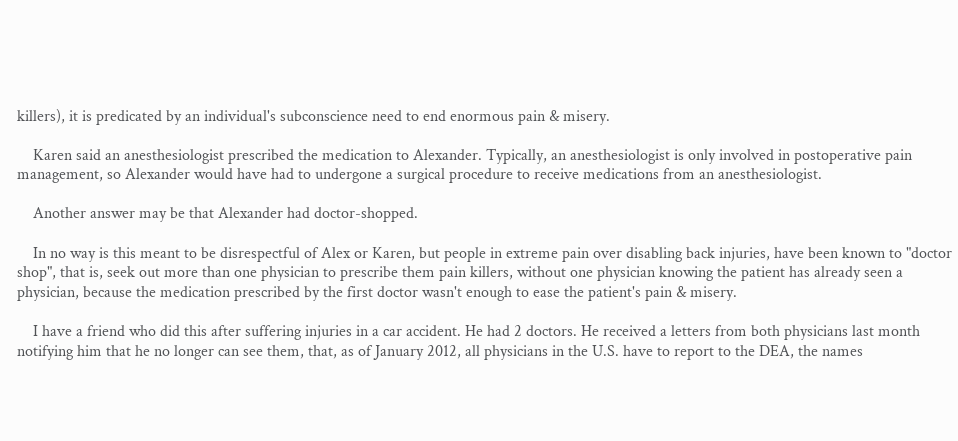killers), it is predicated by an individual's subconscience need to end enormous pain & misery.

    Karen said an anesthesiologist prescribed the medication to Alexander. Typically, an anesthesiologist is only involved in postoperative pain management, so Alexander would have had to undergone a surgical procedure to receive medications from an anesthesiologist.

    Another answer may be that Alexander had doctor-shopped.

    In no way is this meant to be disrespectful of Alex or Karen, but people in extreme pain over disabling back injuries, have been known to "doctor shop", that is, seek out more than one physician to prescribe them pain killers, without one physician knowing the patient has already seen a physician, because the medication prescribed by the first doctor wasn't enough to ease the patient's pain & misery.

    I have a friend who did this after suffering injuries in a car accident. He had 2 doctors. He received a letters from both physicians last month notifying him that he no longer can see them, that, as of January 2012, all physicians in the U.S. have to report to the DEA, the names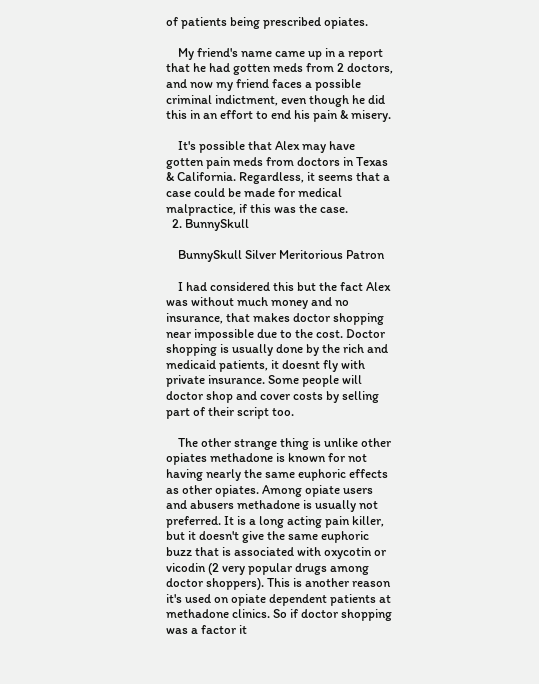of patients being prescribed opiates.

    My friend's name came up in a report that he had gotten meds from 2 doctors, and now my friend faces a possible criminal indictment, even though he did this in an effort to end his pain & misery.

    It's possible that Alex may have gotten pain meds from doctors in Texas & California. Regardless, it seems that a case could be made for medical malpractice, if this was the case.
  2. BunnySkull

    BunnySkull Silver Meritorious Patron

    I had considered this but the fact Alex was without much money and no insurance, that makes doctor shopping near impossible due to the cost. Doctor shopping is usually done by the rich and medicaid patients, it doesnt fly with private insurance. Some people will doctor shop and cover costs by selling part of their script too.

    The other strange thing is unlike other opiates methadone is known for not having nearly the same euphoric effects as other opiates. Among opiate users and abusers methadone is usually not preferred. It is a long acting pain killer, but it doesn't give the same euphoric buzz that is associated with oxycotin or vicodin (2 very popular drugs among doctor shoppers). This is another reason it's used on opiate dependent patients at methadone clinics. So if doctor shopping was a factor it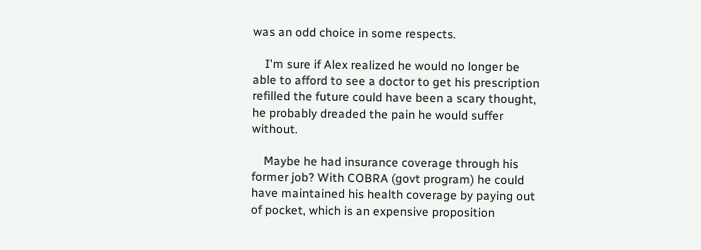was an odd choice in some respects.

    I'm sure if Alex realized he would no longer be able to afford to see a doctor to get his prescription refilled the future could have been a scary thought, he probably dreaded the pain he would suffer without.

    Maybe he had insurance coverage through his former job? With COBRA (govt program) he could have maintained his health coverage by paying out of pocket, which is an expensive proposition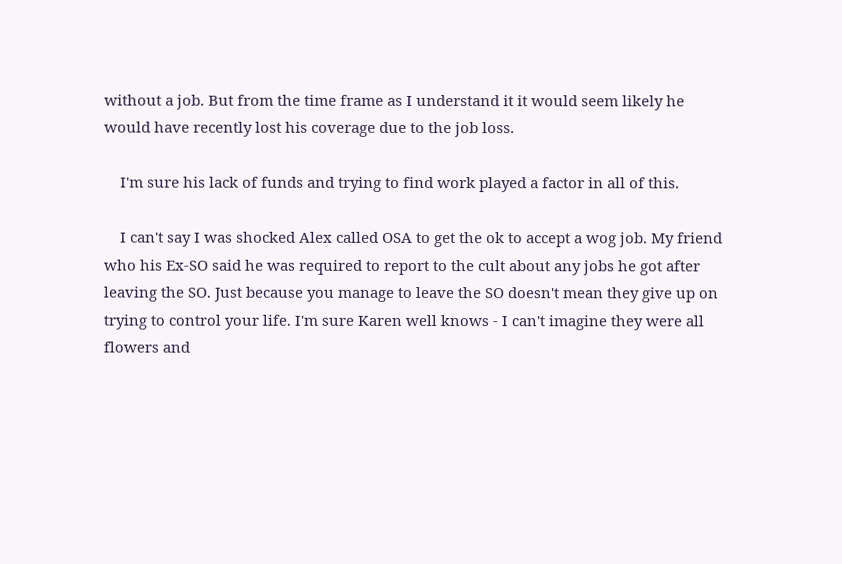without a job. But from the time frame as I understand it it would seem likely he would have recently lost his coverage due to the job loss.

    I'm sure his lack of funds and trying to find work played a factor in all of this.

    I can't say I was shocked Alex called OSA to get the ok to accept a wog job. My friend who his Ex-SO said he was required to report to the cult about any jobs he got after leaving the SO. Just because you manage to leave the SO doesn't mean they give up on trying to control your life. I'm sure Karen well knows - I can't imagine they were all flowers and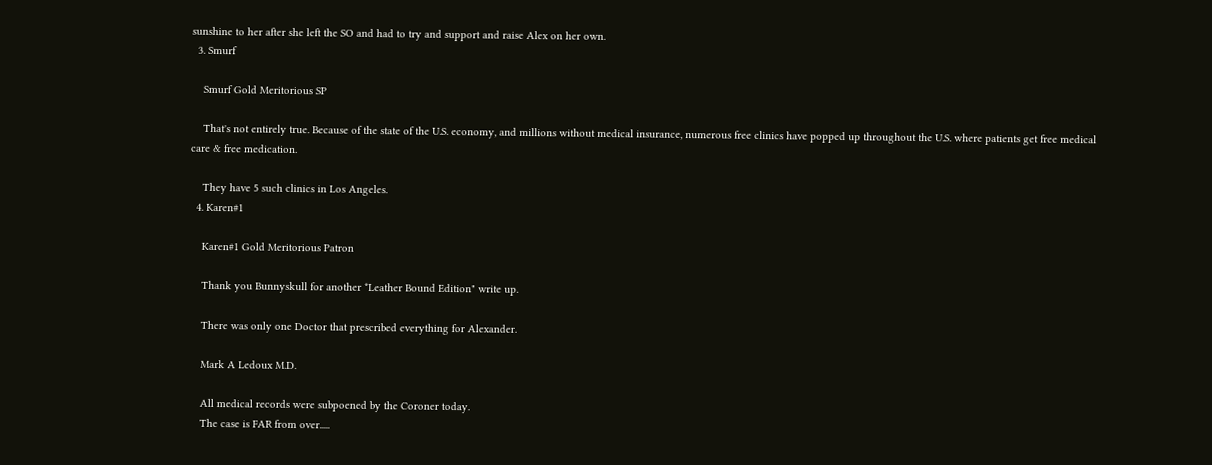sunshine to her after she left the SO and had to try and support and raise Alex on her own.
  3. Smurf

    Smurf Gold Meritorious SP

    That's not entirely true. Because of the state of the U.S. economy, and millions without medical insurance, numerous free clinics have popped up throughout the U.S. where patients get free medical care & free medication.

    They have 5 such clinics in Los Angeles.
  4. Karen#1

    Karen#1 Gold Meritorious Patron

    Thank you Bunnyskull for another *Leather Bound Edition" write up.

    There was only one Doctor that prescribed everything for Alexander.

    Mark A Ledoux M.D.

    All medical records were subpoened by the Coroner today.
    The case is FAR from over.....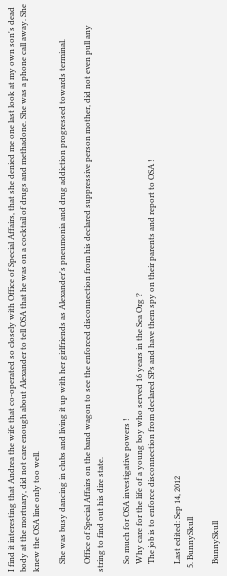I find it interesting that Andrea the wife that co-operated so closely with Office of Special Affairs, that she denied me one last look at my own son's dead body at the mortuary, did not care enough about Alexander to tell OSA that he was on a cocktail of drugs and methadone. She was a phone call away. She knew the OSA line only too well.

    She was busy dancing in clubs and living it up with her girlfriends as Alexander's pneumonia and drug addiction progressed towards terminal.

    Office of Special Affairs on the band wagon to see the enforced disconnection from his declared suppressive person mother, did not even pull any string to find out his dire state.

    So much for OSA investigative powers !
    Why care for the life of a young boy who served 16 years in the Sea Org ?
    The job is to enforce disconnection from declared SPs and have them spy on their parents and report to OSA !

    Last edited: Sep 14, 2012
  5. BunnySkull

    BunnySkull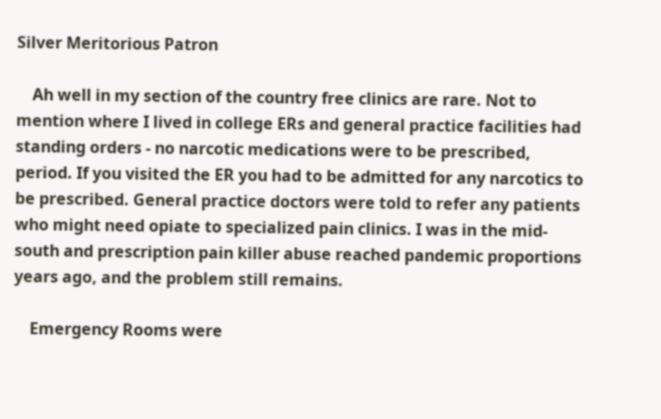Silver Meritorious Patron

    Ah well in my section of the country free clinics are rare. Not to mention where I lived in college ERs and general practice facilities had standing orders - no narcotic medications were to be prescribed, period. If you visited the ER you had to be admitted for any narcotics to be prescribed. General practice doctors were told to refer any patients who might need opiate to specialized pain clinics. I was in the mid-south and prescription pain killer abuse reached pandemic proportions years ago, and the problem still remains.

    Emergency Rooms were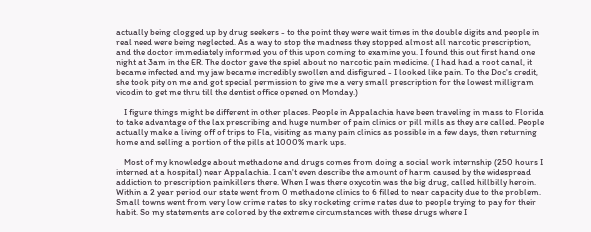actually being clogged up by drug seekers - to the point they were wait times in the double digits and people in real need were being neglected. As a way to stop the madness they stopped almost all narcotic prescription, and the doctor immediately informed you of this upon coming to examine you. I found this out first hand one night at 3am in the ER. The doctor gave the spiel about no narcotic pain medicine. ( I had had a root canal, it became infected and my jaw became incredibly swollen and disfigured - I looked like pain. To the Doc's credit, she took pity on me and got special permission to give me a very small prescription for the lowest milligram vicodin to get me thru till the dentist office opened on Monday.)

    I figure things might be different in other places. People in Appalachia have been traveling in mass to Florida to take advantage of the lax prescribing and huge number of pain clinics or pill mills as they are called. People actually make a living off of trips to Fla, visiting as many pain clinics as possible in a few days, then returning home and selling a portion of the pills at 1000% mark ups.

    Most of my knowledge about methadone and drugs comes from doing a social work internship (250 hours I interned at a hospital) near Appalachia. I can't even describe the amount of harm caused by the widespread addiction to prescription painkillers there. When I was there oxycotin was the big drug, called hillbilly heroin. Within a 2 year period our state went from 0 methadone clinics to 6 filled to near capacity due to the problem. Small towns went from very low crime rates to sky rocketing crime rates due to people trying to pay for their habit. So my statements are colored by the extreme circumstances with these drugs where I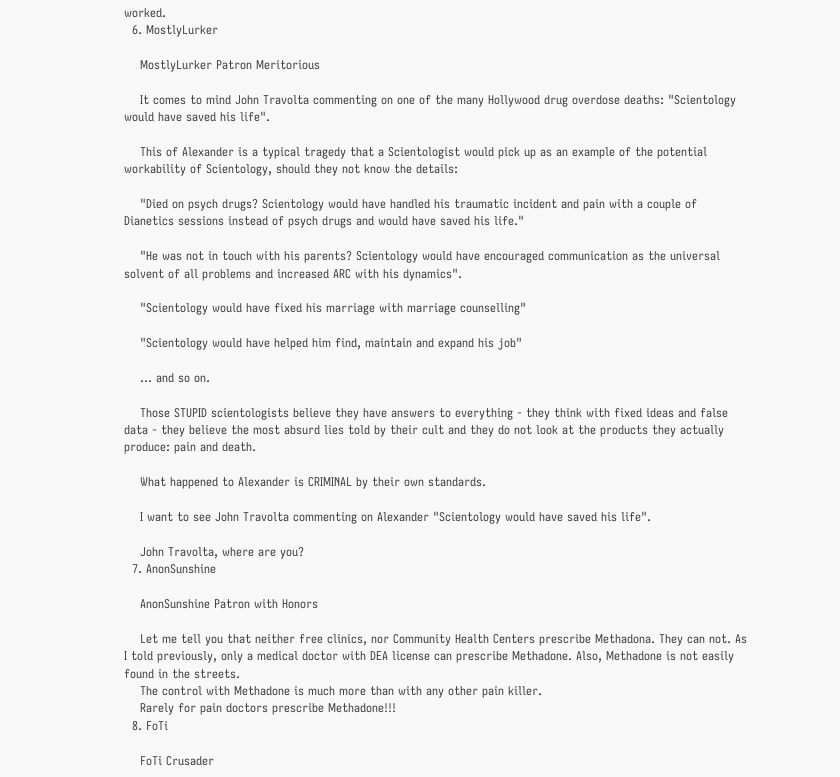worked.
  6. MostlyLurker

    MostlyLurker Patron Meritorious

    It comes to mind John Travolta commenting on one of the many Hollywood drug overdose deaths: "Scientology would have saved his life".

    This of Alexander is a typical tragedy that a Scientologist would pick up as an example of the potential workability of Scientology, should they not know the details:

    "Died on psych drugs? Scientology would have handled his traumatic incident and pain with a couple of Dianetics sessions instead of psych drugs and would have saved his life."

    "He was not in touch with his parents? Scientology would have encouraged communication as the universal solvent of all problems and increased ARC with his dynamics".

    "Scientology would have fixed his marriage with marriage counselling"

    "Scientology would have helped him find, maintain and expand his job"

    ... and so on.

    Those STUPID scientologists believe they have answers to everything - they think with fixed ideas and false data - they believe the most absurd lies told by their cult and they do not look at the products they actually produce: pain and death.

    What happened to Alexander is CRIMINAL by their own standards.

    I want to see John Travolta commenting on Alexander "Scientology would have saved his life".

    John Travolta, where are you?
  7. AnonSunshine

    AnonSunshine Patron with Honors

    Let me tell you that neither free clinics, nor Community Health Centers prescribe Methadona. They can not. As I told previously, only a medical doctor with DEA license can prescribe Methadone. Also, Methadone is not easily found in the streets.
    The control with Methadone is much more than with any other pain killer.
    Rarely for pain doctors prescribe Methadone!!!
  8. FoTi

    FoTi Crusader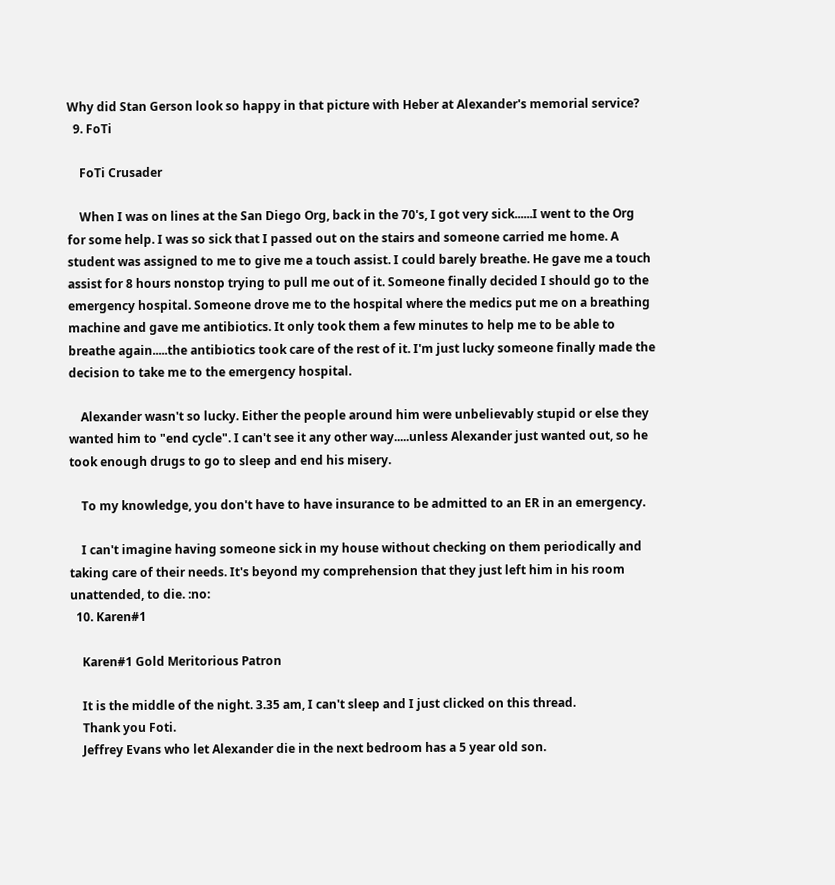Why did Stan Gerson look so happy in that picture with Heber at Alexander's memorial service?
  9. FoTi

    FoTi Crusader

    When I was on lines at the San Diego Org, back in the 70's, I got very sick......I went to the Org for some help. I was so sick that I passed out on the stairs and someone carried me home. A student was assigned to me to give me a touch assist. I could barely breathe. He gave me a touch assist for 8 hours nonstop trying to pull me out of it. Someone finally decided I should go to the emergency hospital. Someone drove me to the hospital where the medics put me on a breathing machine and gave me antibiotics. It only took them a few minutes to help me to be able to breathe again.....the antibiotics took care of the rest of it. I'm just lucky someone finally made the decision to take me to the emergency hospital.

    Alexander wasn't so lucky. Either the people around him were unbelievably stupid or else they wanted him to "end cycle". I can't see it any other way.....unless Alexander just wanted out, so he took enough drugs to go to sleep and end his misery.

    To my knowledge, you don't have to have insurance to be admitted to an ER in an emergency.

    I can't imagine having someone sick in my house without checking on them periodically and taking care of their needs. It's beyond my comprehension that they just left him in his room unattended, to die. :no:
  10. Karen#1

    Karen#1 Gold Meritorious Patron

    It is the middle of the night. 3.35 am, I can't sleep and I just clicked on this thread.
    Thank you Foti.
    Jeffrey Evans who let Alexander die in the next bedroom has a 5 year old son.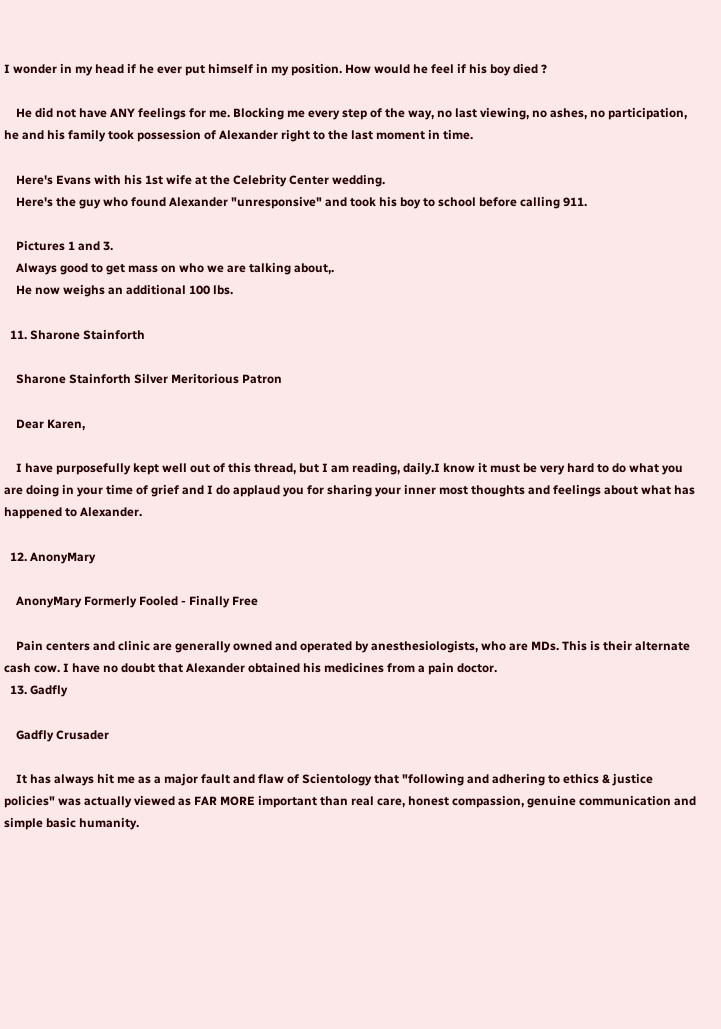I wonder in my head if he ever put himself in my position. How would he feel if his boy died ?

    He did not have ANY feelings for me. Blocking me every step of the way, no last viewing, no ashes, no participation, he and his family took possession of Alexander right to the last moment in time.

    Here's Evans with his 1st wife at the Celebrity Center wedding.
    Here's the guy who found Alexander "unresponsive" and took his boy to school before calling 911.

    Pictures 1 and 3.
    Always good to get mass on who we are talking about,.
    He now weighs an additional 100 lbs.

  11. Sharone Stainforth

    Sharone Stainforth Silver Meritorious Patron

    Dear Karen,

    I have purposefully kept well out of this thread, but I am reading, daily.I know it must be very hard to do what you are doing in your time of grief and I do applaud you for sharing your inner most thoughts and feelings about what has happened to Alexander.

  12. AnonyMary

    AnonyMary Formerly Fooled - Finally Free

    Pain centers and clinic are generally owned and operated by anesthesiologists, who are MDs. This is their alternate cash cow. I have no doubt that Alexander obtained his medicines from a pain doctor.
  13. Gadfly

    Gadfly Crusader

    It has always hit me as a major fault and flaw of Scientology that "following and adhering to ethics & justice policies" was actually viewed as FAR MORE important than real care, honest compassion, genuine communication and simple basic humanity.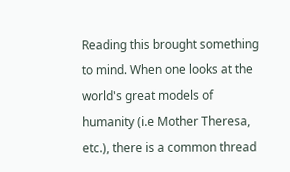Reading this brought something to mind. When one looks at the world's great models of humanity (i.e Mother Theresa, etc.), there is a common thread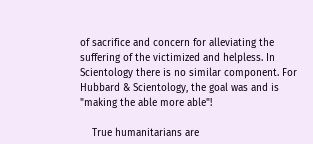of sacrifice and concern for alleviating the suffering of the victimized and helpless. In Scientology there is no similar component. For Hubbard & Scientology, the goal was and is "making the able more able"!

    True humanitarians are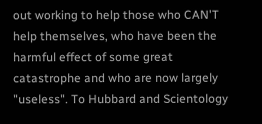out working to help those who CAN'T help themselves, who have been the harmful effect of some great catastrophe and who are now largely "useless". To Hubbard and Scientology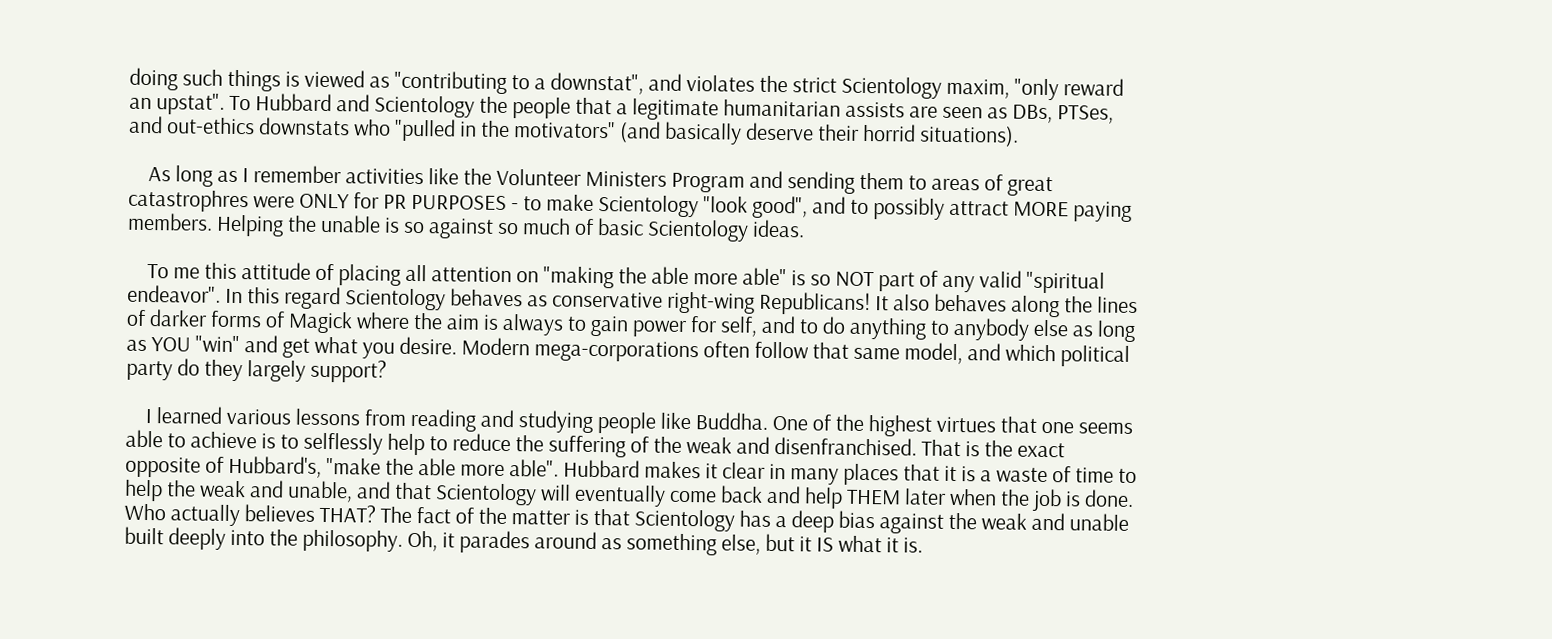doing such things is viewed as "contributing to a downstat", and violates the strict Scientology maxim, "only reward an upstat". To Hubbard and Scientology the people that a legitimate humanitarian assists are seen as DBs, PTSes, and out-ethics downstats who "pulled in the motivators" (and basically deserve their horrid situations).

    As long as I remember activities like the Volunteer Ministers Program and sending them to areas of great catastrophres were ONLY for PR PURPOSES - to make Scientology "look good", and to possibly attract MORE paying members. Helping the unable is so against so much of basic Scientology ideas.

    To me this attitude of placing all attention on "making the able more able" is so NOT part of any valid "spiritual endeavor". In this regard Scientology behaves as conservative right-wing Republicans! It also behaves along the lines of darker forms of Magick where the aim is always to gain power for self, and to do anything to anybody else as long as YOU "win" and get what you desire. Modern mega-corporations often follow that same model, and which political party do they largely support?

    I learned various lessons from reading and studying people like Buddha. One of the highest virtues that one seems able to achieve is to selflessly help to reduce the suffering of the weak and disenfranchised. That is the exact opposite of Hubbard's, "make the able more able". Hubbard makes it clear in many places that it is a waste of time to help the weak and unable, and that Scientology will eventually come back and help THEM later when the job is done. Who actually believes THAT? The fact of the matter is that Scientology has a deep bias against the weak and unable built deeply into the philosophy. Oh, it parades around as something else, but it IS what it is.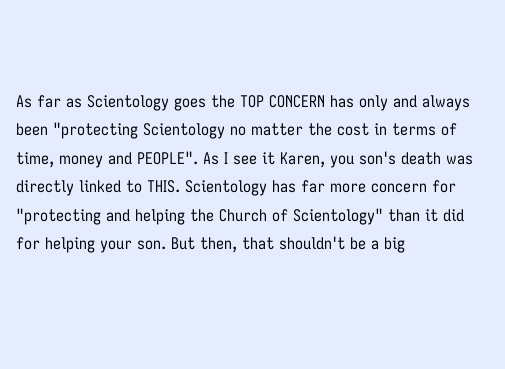As far as Scientology goes the TOP CONCERN has only and always been "protecting Scientology no matter the cost in terms of time, money and PEOPLE". As I see it Karen, you son's death was directly linked to THIS. Scientology has far more concern for "protecting and helping the Church of Scientology" than it did for helping your son. But then, that shouldn't be a big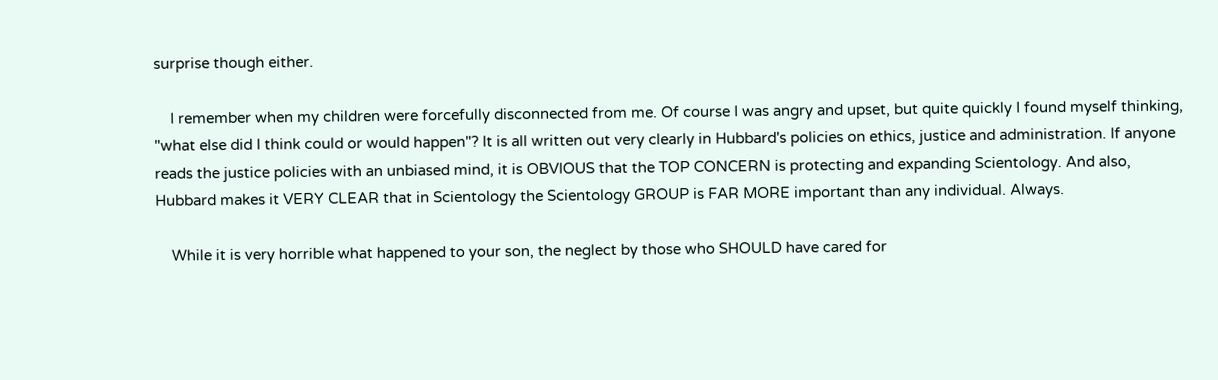surprise though either.

    I remember when my children were forcefully disconnected from me. Of course I was angry and upset, but quite quickly I found myself thinking, "what else did I think could or would happen"? It is all written out very clearly in Hubbard's policies on ethics, justice and administration. If anyone reads the justice policies with an unbiased mind, it is OBVIOUS that the TOP CONCERN is protecting and expanding Scientology. And also, Hubbard makes it VERY CLEAR that in Scientology the Scientology GROUP is FAR MORE important than any individual. Always.

    While it is very horrible what happened to your son, the neglect by those who SHOULD have cared for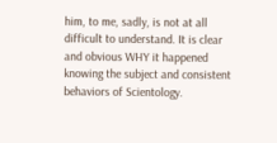him, to me, sadly, is not at all difficult to understand. It is clear and obvious WHY it happened knowing the subject and consistent behaviors of Scientology.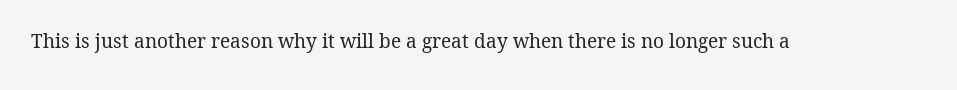This is just another reason why it will be a great day when there is no longer such a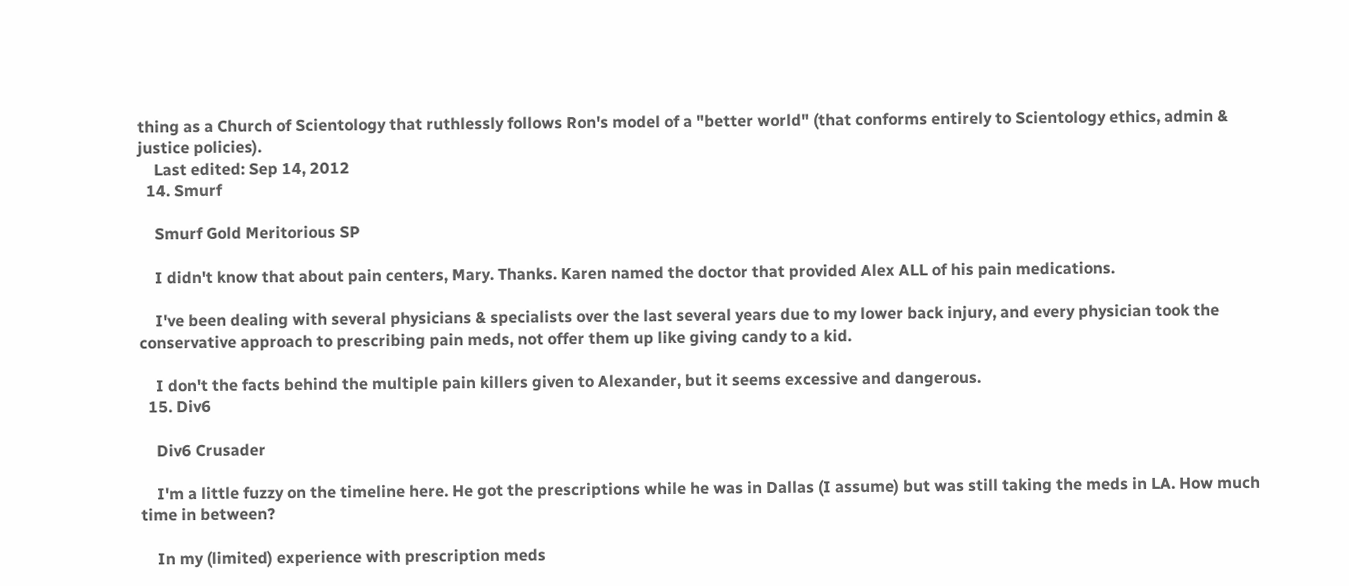thing as a Church of Scientology that ruthlessly follows Ron's model of a "better world" (that conforms entirely to Scientology ethics, admin & justice policies).
    Last edited: Sep 14, 2012
  14. Smurf

    Smurf Gold Meritorious SP

    I didn't know that about pain centers, Mary. Thanks. Karen named the doctor that provided Alex ALL of his pain medications.

    I've been dealing with several physicians & specialists over the last several years due to my lower back injury, and every physician took the conservative approach to prescribing pain meds, not offer them up like giving candy to a kid.

    I don't the facts behind the multiple pain killers given to Alexander, but it seems excessive and dangerous.
  15. Div6

    Div6 Crusader

    I'm a little fuzzy on the timeline here. He got the prescriptions while he was in Dallas (I assume) but was still taking the meds in LA. How much time in between?

    In my (limited) experience with prescription meds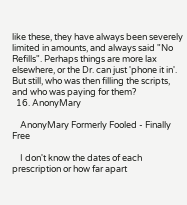like these, they have always been severely limited in amounts, and always said "No Refills". Perhaps things are more lax elsewhere, or the Dr. can just 'phone it in'. But still, who was then filling the scripts, and who was paying for them?
  16. AnonyMary

    AnonyMary Formerly Fooled - Finally Free

    I don't know the dates of each prescription or how far apart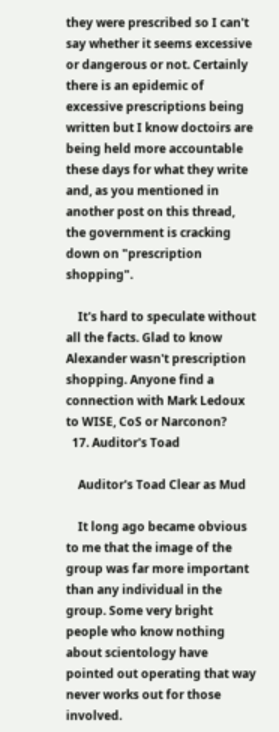they were prescribed so I can't say whether it seems excessive or dangerous or not. Certainly there is an epidemic of excessive prescriptions being written but I know doctoirs are being held more accountable these days for what they write and, as you mentioned in another post on this thread, the government is cracking down on "prescription shopping".

    It's hard to speculate without all the facts. Glad to know Alexander wasn't prescription shopping. Anyone find a connection with Mark Ledoux to WISE, CoS or Narconon?
  17. Auditor's Toad

    Auditor's Toad Clear as Mud

    It long ago became obvious to me that the image of the group was far more important than any individual in the group. Some very bright people who know nothing about scientology have pointed out operating that way never works out for those involved.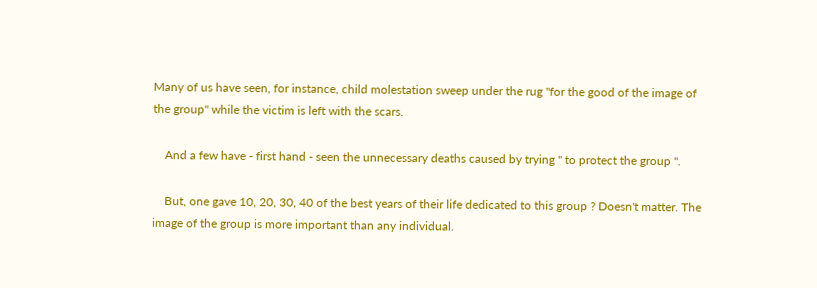Many of us have seen, for instance, child molestation sweep under the rug "for the good of the image of the group" while the victim is left with the scars.

    And a few have - first hand - seen the unnecessary deaths caused by trying " to protect the group ".

    But, one gave 10, 20, 30, 40 of the best years of their life dedicated to this group ? Doesn't matter. The image of the group is more important than any individual.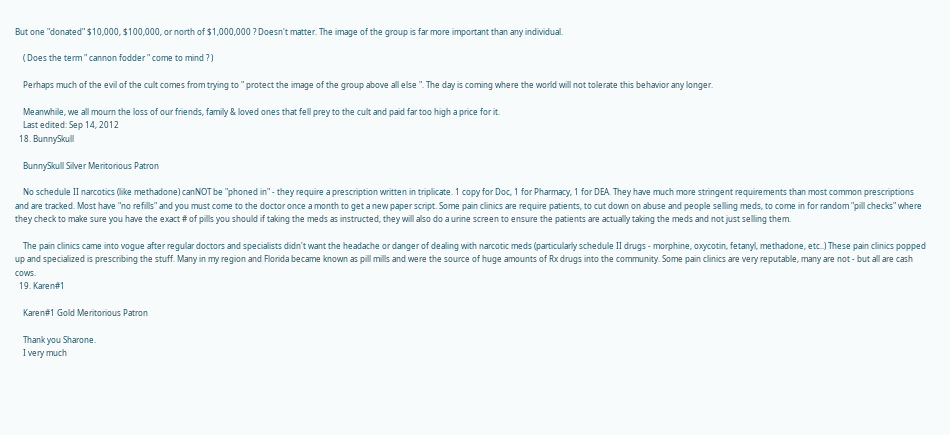But one "donated" $10,000, $100,000, or north of $1,000,000 ? Doesn't matter. The image of the group is far more important than any individual.

    ( Does the term " cannon fodder " come to mind ? )

    Perhaps much of the evil of the cult comes from trying to " protect the image of the group above all else ". The day is coming where the world will not tolerate this behavior any longer.

    Meanwhile, we all mourn the loss of our friends, family & loved ones that fell prey to the cult and paid far too high a price for it.
    Last edited: Sep 14, 2012
  18. BunnySkull

    BunnySkull Silver Meritorious Patron

    No schedule II narcotics (like methadone) canNOT be "phoned in" - they require a prescription written in triplicate. 1 copy for Doc, 1 for Pharmacy, 1 for DEA. They have much more stringent requirements than most common prescriptions and are tracked. Most have "no refills" and you must come to the doctor once a month to get a new paper script. Some pain clinics are require patients, to cut down on abuse and people selling meds, to come in for random "pill checks" where they check to make sure you have the exact # of pills you should if taking the meds as instructed, they will also do a urine screen to ensure the patients are actually taking the meds and not just selling them.

    The pain clinics came into vogue after regular doctors and specialists didn't want the headache or danger of dealing with narcotic meds (particularly schedule II drugs - morphine, oxycotin, fetanyl, methadone, etc..) These pain clinics popped up and specialized is prescribing the stuff. Many in my region and Florida became known as pill mills and were the source of huge amounts of Rx drugs into the community. Some pain clinics are very reputable, many are not - but all are cash cows.
  19. Karen#1

    Karen#1 Gold Meritorious Patron

    Thank you Sharone.
    I very much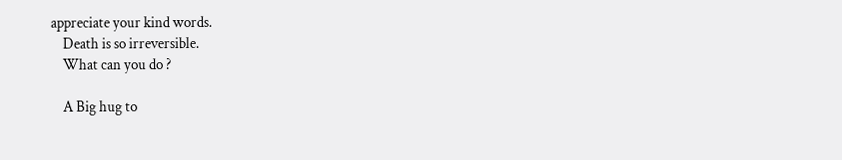appreciate your kind words.
    Death is so irreversible.
    What can you do ?

    A Big hug to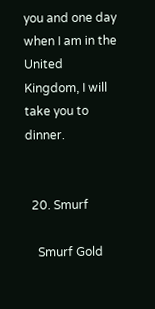you and one day when I am in the United Kingdom, I will take you to dinner.


  20. Smurf

    Smurf Gold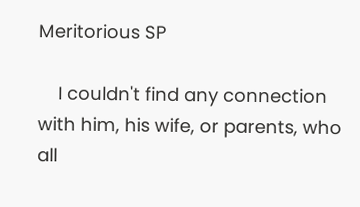Meritorious SP

    I couldn't find any connection with him, his wife, or parents, who all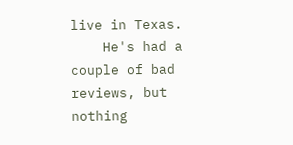live in Texas.
    He's had a couple of bad reviews, but nothing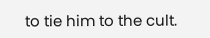to tie him to the cult.